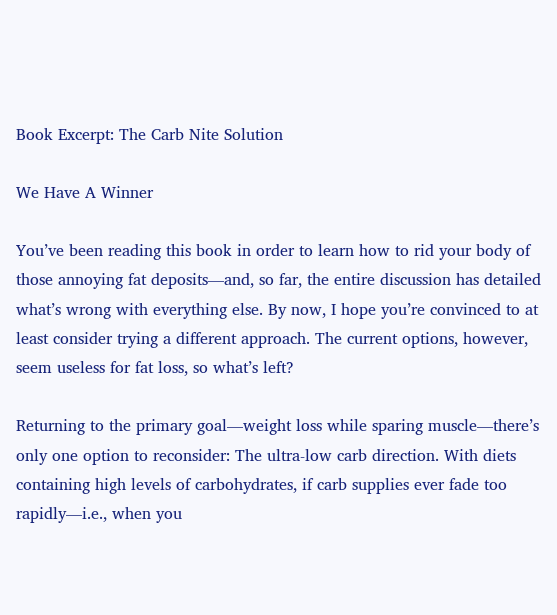Book Excerpt: The Carb Nite Solution

We Have A Winner

You’ve been reading this book in order to learn how to rid your body of those annoying fat deposits—and, so far, the entire discussion has detailed what’s wrong with everything else. By now, I hope you’re convinced to at least consider trying a different approach. The current options, however, seem useless for fat loss, so what’s left?

Returning to the primary goal—weight loss while sparing muscle—there’s only one option to reconsider: The ultra-low carb direction. With diets containing high levels of carbohydrates, if carb supplies ever fade too rapidly—i.e., when you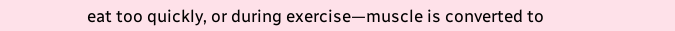eat too quickly, or during exercise—muscle is converted to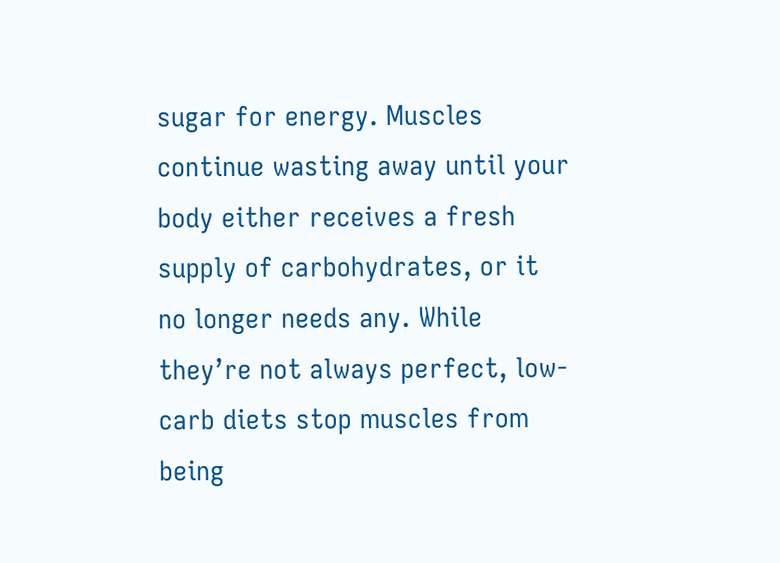sugar for energy. Muscles continue wasting away until your body either receives a fresh supply of carbohydrates, or it no longer needs any. While they’re not always perfect, low-carb diets stop muscles from being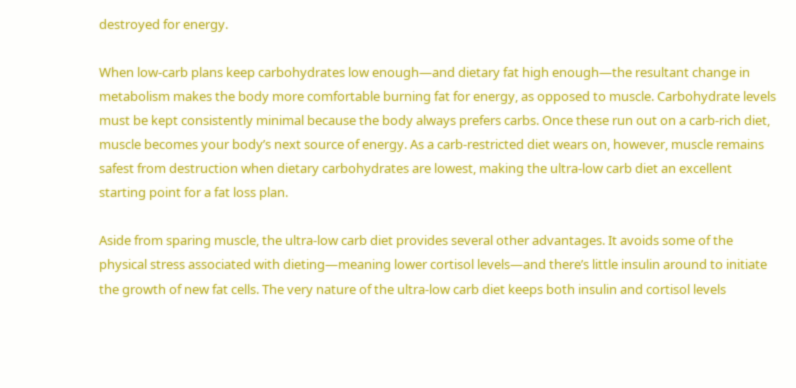destroyed for energy.

When low-carb plans keep carbohydrates low enough—and dietary fat high enough—the resultant change in metabolism makes the body more comfortable burning fat for energy, as opposed to muscle. Carbohydrate levels must be kept consistently minimal because the body always prefers carbs. Once these run out on a carb-rich diet, muscle becomes your body’s next source of energy. As a carb-restricted diet wears on, however, muscle remains safest from destruction when dietary carbohydrates are lowest, making the ultra-low carb diet an excellent starting point for a fat loss plan.

Aside from sparing muscle, the ultra-low carb diet provides several other advantages. It avoids some of the physical stress associated with dieting—meaning lower cortisol levels—and there’s little insulin around to initiate the growth of new fat cells. The very nature of the ultra-low carb diet keeps both insulin and cortisol levels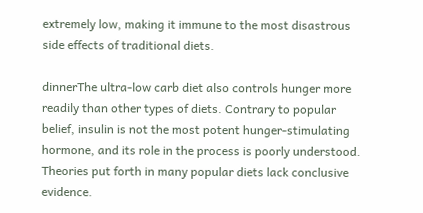extremely low, making it immune to the most disastrous side effects of traditional diets.

dinnerThe ultra-low carb diet also controls hunger more readily than other types of diets. Contrary to popular belief, insulin is not the most potent hunger-stimulating hormone, and its role in the process is poorly understood. Theories put forth in many popular diets lack conclusive evidence.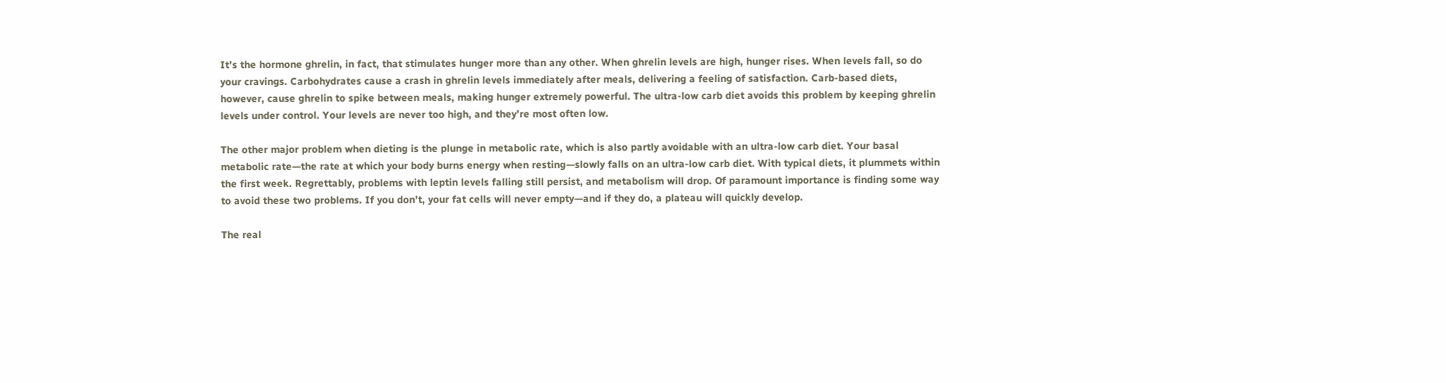It’s the hormone ghrelin, in fact, that stimulates hunger more than any other. When ghrelin levels are high, hunger rises. When levels fall, so do your cravings. Carbohydrates cause a crash in ghrelin levels immediately after meals, delivering a feeling of satisfaction. Carb-based diets, however, cause ghrelin to spike between meals, making hunger extremely powerful. The ultra-low carb diet avoids this problem by keeping ghrelin levels under control. Your levels are never too high, and they’re most often low.

The other major problem when dieting is the plunge in metabolic rate, which is also partly avoidable with an ultra-low carb diet. Your basal metabolic rate—the rate at which your body burns energy when resting—slowly falls on an ultra-low carb diet. With typical diets, it plummets within the first week. Regrettably, problems with leptin levels falling still persist, and metabolism will drop. Of paramount importance is finding some way to avoid these two problems. If you don’t, your fat cells will never empty—and if they do, a plateau will quickly develop.

The real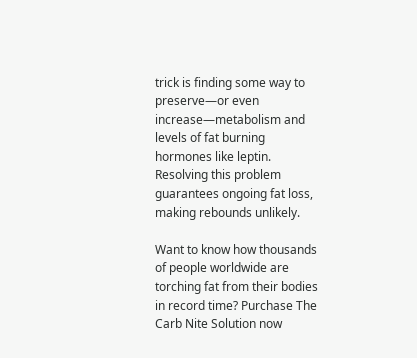trick is finding some way to preserve—or even increase—metabolism and levels of fat burning hormones like leptin. Resolving this problem guarantees ongoing fat loss, making rebounds unlikely.

Want to know how thousands of people worldwide are torching fat from their bodies in record time? Purchase The Carb Nite Solution now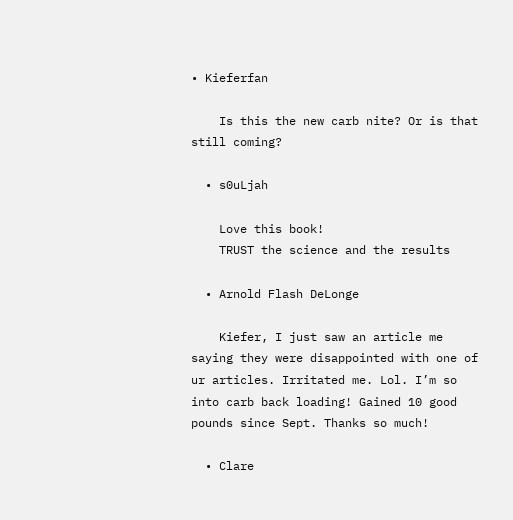• Kieferfan

    Is this the new carb nite? Or is that still coming?

  • s0uLjah

    Love this book!
    TRUST the science and the results

  • Arnold Flash DeLonge

    Kiefer, I just saw an article me saying they were disappointed with one of ur articles. Irritated me. Lol. I’m so into carb back loading! Gained 10 good pounds since Sept. Thanks so much!

  • Clare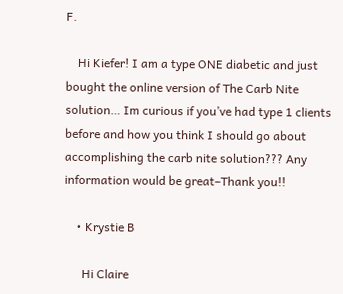F.

    Hi Kiefer! I am a type ONE diabetic and just bought the online version of The Carb Nite solution… Im curious if you’ve had type 1 clients before and how you think I should go about accomplishing the carb nite solution??? Any information would be great–Thank you!!

    • Krystie B

      Hi Claire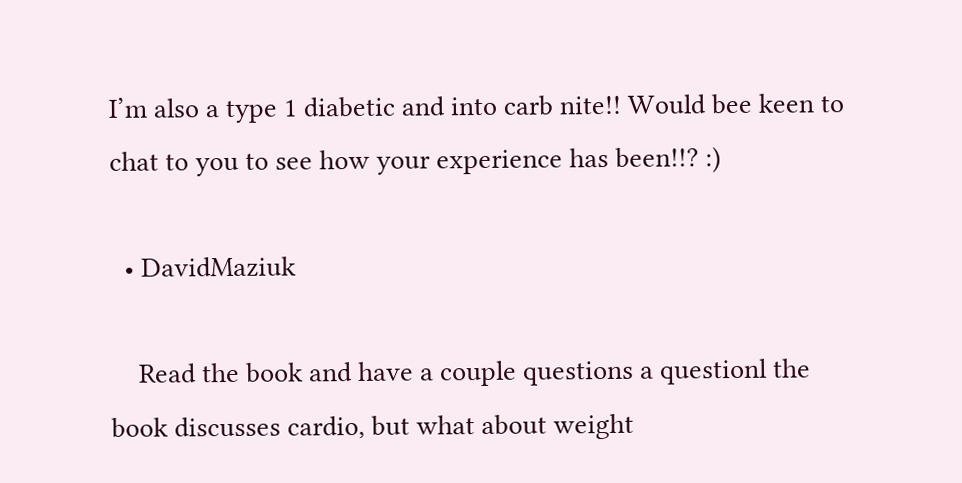I’m also a type 1 diabetic and into carb nite!! Would bee keen to chat to you to see how your experience has been!!? :)

  • DavidMaziuk

    Read the book and have a couple questions a questionl the book discusses cardio, but what about weight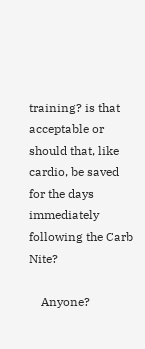training? is that acceptable or should that, like cardio, be saved for the days immediately following the Carb Nite?

    Anyone?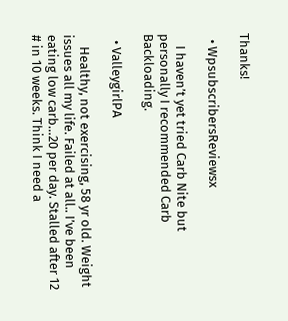Thanks!

  • WpsubscribersReviewsx

    I haven’t yet tried Carb Nite but personally I recommended Carb Backloading.

  • ValleygirlPA

    Healthy, not exercising, 58 yr old. Weight issues all my life. Failed at all.. I’ve been eating low carb…20 per day. Stalled after 12 # in 10 weeks. Think I need a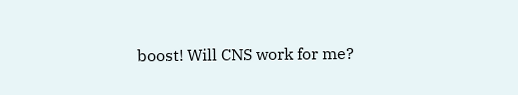boost! Will CNS work for me?